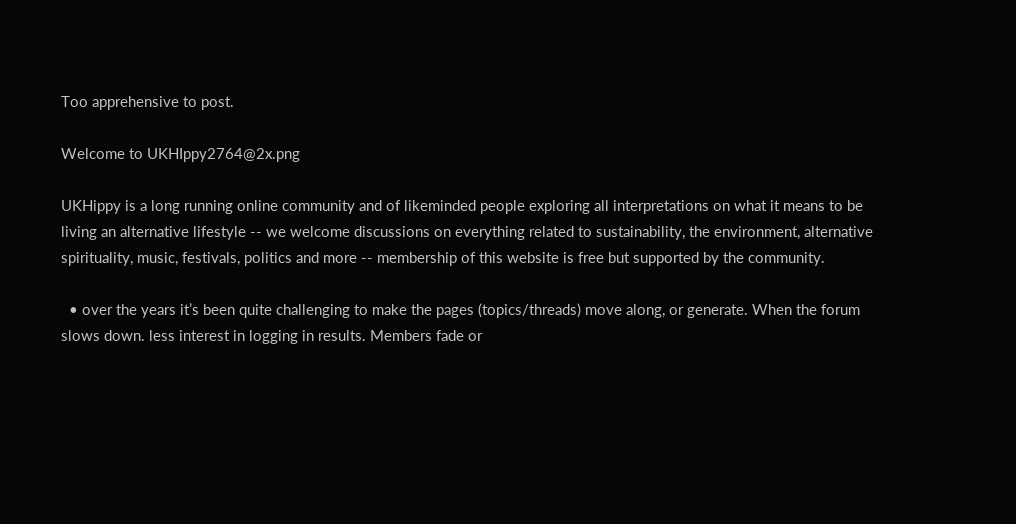Too apprehensive to post.

Welcome to UKHIppy2764@2x.png

UKHippy is a long running online community and of likeminded people exploring all interpretations on what it means to be living an alternative lifestyle -- we welcome discussions on everything related to sustainability, the environment, alternative spirituality, music, festivals, politics and more -- membership of this website is free but supported by the community.

  • over the years it’s been quite challenging to make the pages (topics/threads) move along, or generate. When the forum slows down. less interest in logging in results. Members fade or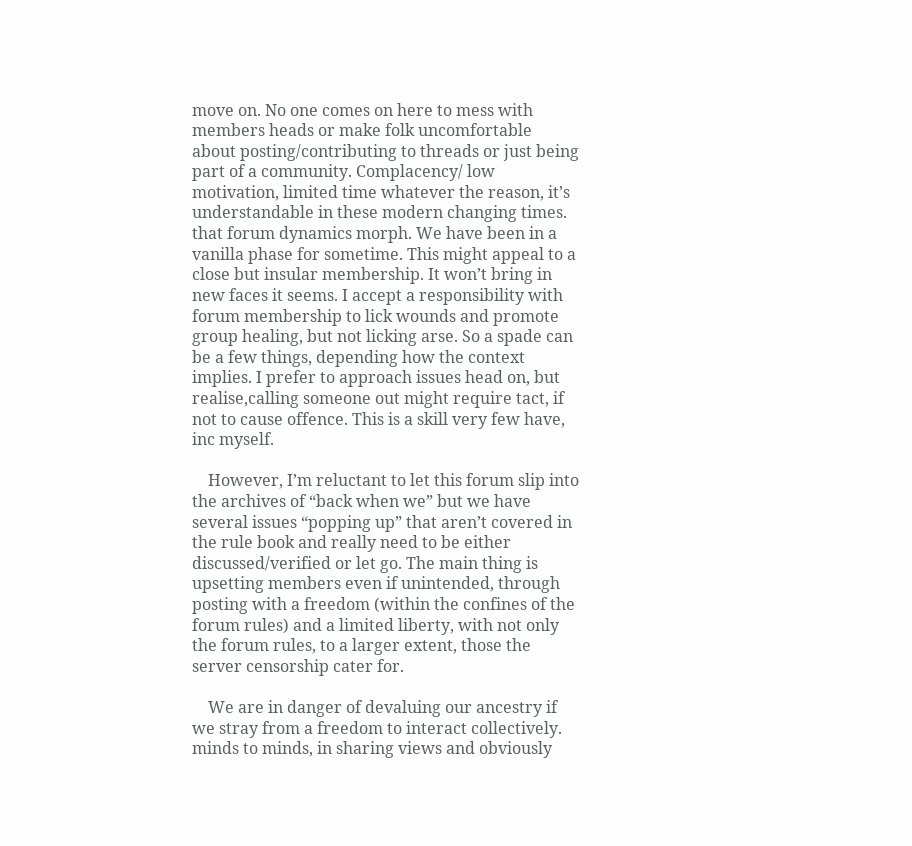move on. No one comes on here to mess with members heads or make folk uncomfortable about posting/contributing to threads or just being part of a community. Complacency/ low motivation, limited time whatever the reason, it’s understandable in these modern changing times. that forum dynamics morph. We have been in a vanilla phase for sometime. This might appeal to a close but insular membership. It won’t bring in new faces it seems. I accept a responsibility with forum membership to lick wounds and promote group healing, but not licking arse. So a spade can be a few things, depending how the context implies. I prefer to approach issues head on, but realise,calling someone out might require tact, if not to cause offence. This is a skill very few have, inc myself.

    However, I’m reluctant to let this forum slip into the archives of “back when we” but we have several issues “popping up” that aren’t covered in the rule book and really need to be either discussed/verified or let go. The main thing is upsetting members even if unintended, through posting with a freedom (within the confines of the forum rules) and a limited liberty, with not only the forum rules, to a larger extent, those the server censorship cater for.

    We are in danger of devaluing our ancestry if we stray from a freedom to interact collectively. minds to minds, in sharing views and obviously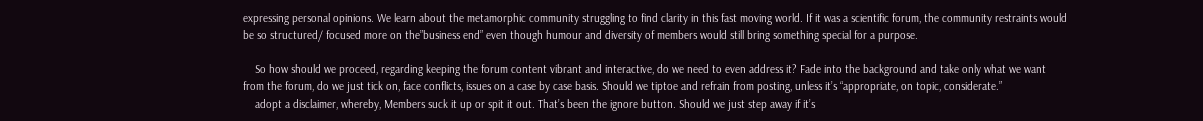expressing personal opinions. We learn about the metamorphic community struggling to find clarity in this fast moving world. If it was a scientific forum, the community restraints would be so structured/ focused more on the”business end” even though humour and diversity of members would still bring something special for a purpose.

    So how should we proceed, regarding keeping the forum content vibrant and interactive, do we need to even address it? Fade into the background and take only what we want from the forum, do we just tick on, face conflicts, issues on a case by case basis. Should we tiptoe and refrain from posting, unless it’s “appropriate, on topic, considerate.”
    adopt a disclaimer, whereby, Members suck it up or spit it out. That’s been the ignore button. Should we just step away if it’s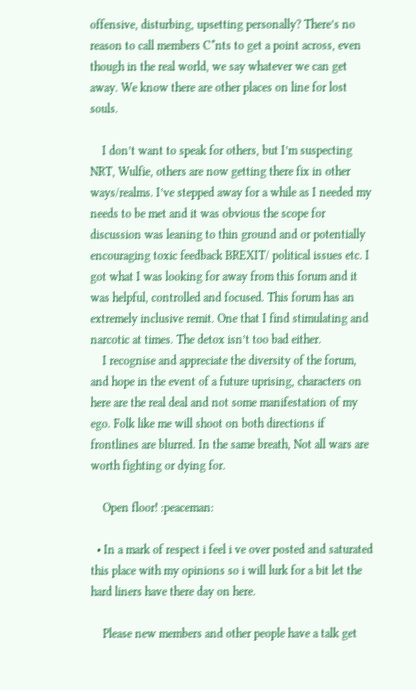offensive, disturbing, upsetting personally? There’s no reason to call members C*nts to get a point across, even though in the real world, we say whatever we can get away. We know there are other places on line for lost souls.

    I don’t want to speak for others, but I’m suspecting NRT, Wulfie, others are now getting there fix in other ways/realms. I’ve stepped away for a while as I needed my needs to be met and it was obvious the scope for discussion was leaning to thin ground and or potentially encouraging toxic feedback BREXIT/ political issues etc. I got what I was looking for away from this forum and it was helpful, controlled and focused. This forum has an extremely inclusive remit. One that I find stimulating and narcotic at times. The detox isn’t too bad either.
    I recognise and appreciate the diversity of the forum, and hope in the event of a future uprising, characters on here are the real deal and not some manifestation of my ego. Folk like me will shoot on both directions if frontlines are blurred. In the same breath, Not all wars are worth fighting or dying for.

    Open floor! :peaceman:

  • In a mark of respect i feel i ve over posted and saturated this place with my opinions so i will lurk for a bit let the hard liners have there day on here.

    Please new members and other people have a talk get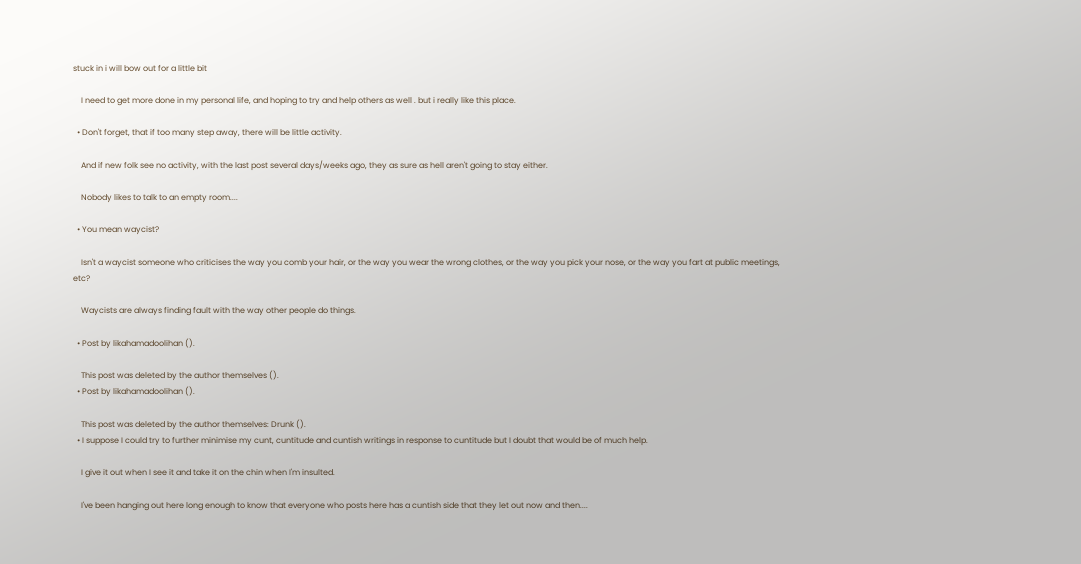stuck in i will bow out for a little bit

    I need to get more done in my personal life, and hoping to try and help others as well . but i really like this place.

  • Don't forget, that if too many step away, there will be little activity.

    And if new folk see no activity, with the last post several days/weeks ago, they as sure as hell aren't going to stay either.

    Nobody likes to talk to an empty room....

  • You mean waycist?

    Isn't a waycist someone who criticises the way you comb your hair, or the way you wear the wrong clothes, or the way you pick your nose, or the way you fart at public meetings, etc?

    Waycists are always finding fault with the way other people do things.

  • Post by likahamadoolihan ().

    This post was deleted by the author themselves ().
  • Post by likahamadoolihan ().

    This post was deleted by the author themselves: Drunk ().
  • I suppose I could try to further minimise my cunt, cuntitude and cuntish writings in response to cuntitude but I doubt that would be of much help.

    I give it out when I see it and take it on the chin when I'm insulted.

    I've been hanging out here long enough to know that everyone who posts here has a cuntish side that they let out now and then....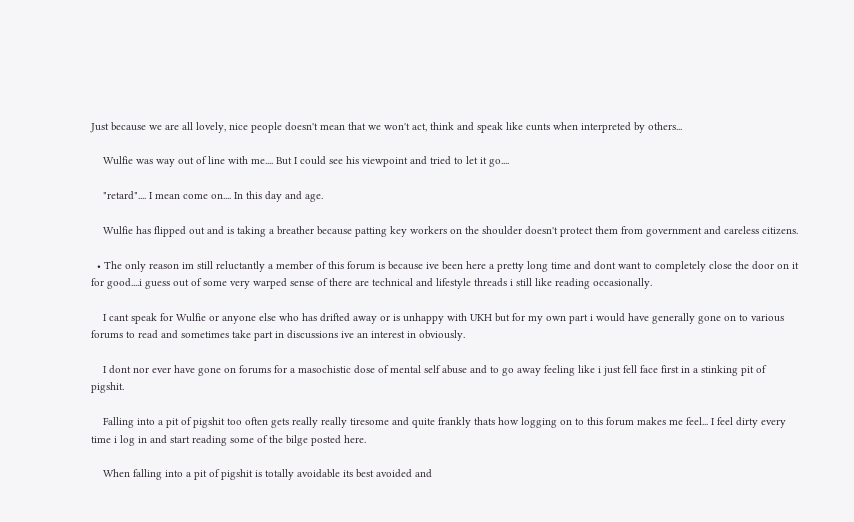Just because we are all lovely, nice people doesn't mean that we won't act, think and speak like cunts when interpreted by others...

    Wulfie was way out of line with me.... But I could see his viewpoint and tried to let it go....

    "retard".... I mean come on.... In this day and age.

    Wulfie has flipped out and is taking a breather because patting key workers on the shoulder doesn't protect them from government and careless citizens.

  • The only reason im still reluctantly a member of this forum is because ive been here a pretty long time and dont want to completely close the door on it for good....i guess out of some very warped sense of there are technical and lifestyle threads i still like reading occasionally.

    I cant speak for Wulfie or anyone else who has drifted away or is unhappy with UKH but for my own part i would have generally gone on to various forums to read and sometimes take part in discussions ive an interest in obviously.

    I dont nor ever have gone on forums for a masochistic dose of mental self abuse and to go away feeling like i just fell face first in a stinking pit of pigshit.

    Falling into a pit of pigshit too often gets really really tiresome and quite frankly thats how logging on to this forum makes me feel... I feel dirty every time i log in and start reading some of the bilge posted here.

    When falling into a pit of pigshit is totally avoidable its best avoided and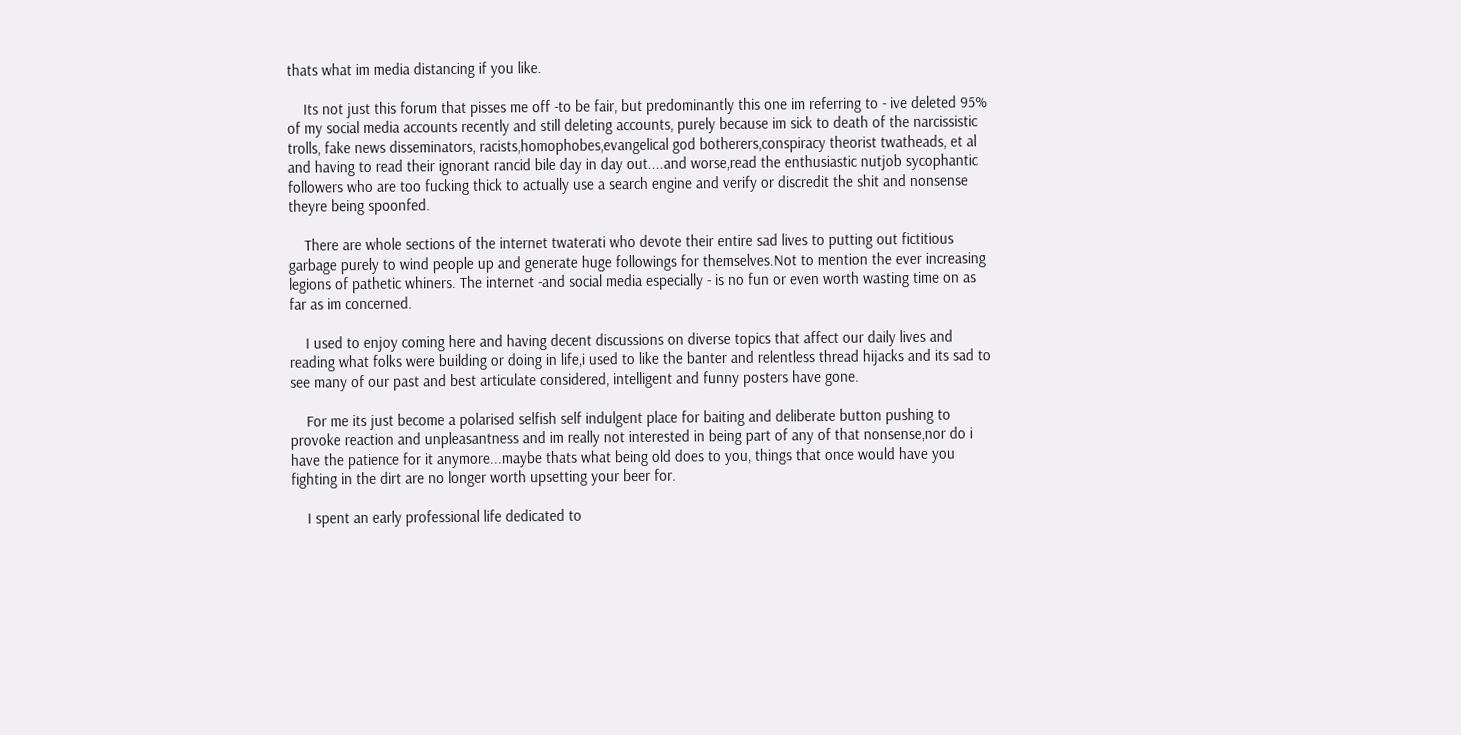thats what im media distancing if you like.

    Its not just this forum that pisses me off -to be fair, but predominantly this one im referring to - ive deleted 95% of my social media accounts recently and still deleting accounts, purely because im sick to death of the narcissistic trolls, fake news disseminators, racists,homophobes,evangelical god botherers,conspiracy theorist twatheads, et al and having to read their ignorant rancid bile day in day out....and worse,read the enthusiastic nutjob sycophantic followers who are too fucking thick to actually use a search engine and verify or discredit the shit and nonsense theyre being spoonfed.

    There are whole sections of the internet twaterati who devote their entire sad lives to putting out fictitious garbage purely to wind people up and generate huge followings for themselves.Not to mention the ever increasing legions of pathetic whiners. The internet -and social media especially - is no fun or even worth wasting time on as far as im concerned.

    I used to enjoy coming here and having decent discussions on diverse topics that affect our daily lives and reading what folks were building or doing in life,i used to like the banter and relentless thread hijacks and its sad to see many of our past and best articulate considered, intelligent and funny posters have gone.

    For me its just become a polarised selfish self indulgent place for baiting and deliberate button pushing to provoke reaction and unpleasantness and im really not interested in being part of any of that nonsense,nor do i have the patience for it anymore...maybe thats what being old does to you, things that once would have you fighting in the dirt are no longer worth upsetting your beer for.

    I spent an early professional life dedicated to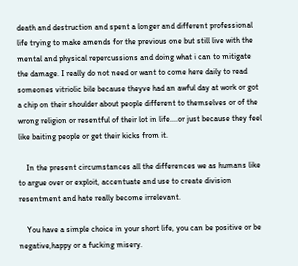death and destruction and spent a longer and different professional life trying to make amends for the previous one but still live with the mental and physical repercussions and doing what i can to mitigate the damage. I really do not need or want to come here daily to read someones vitriolic bile because theyve had an awful day at work or got a chip on their shoulder about people different to themselves or of the wrong religion or resentful of their lot in life....or just because they feel like baiting people or get their kicks from it.

    In the present circumstances all the differences we as humans like to argue over or exploit, accentuate and use to create division resentment and hate really become irrelevant.

    You have a simple choice in your short life, you can be positive or be negative,happy or a fucking misery.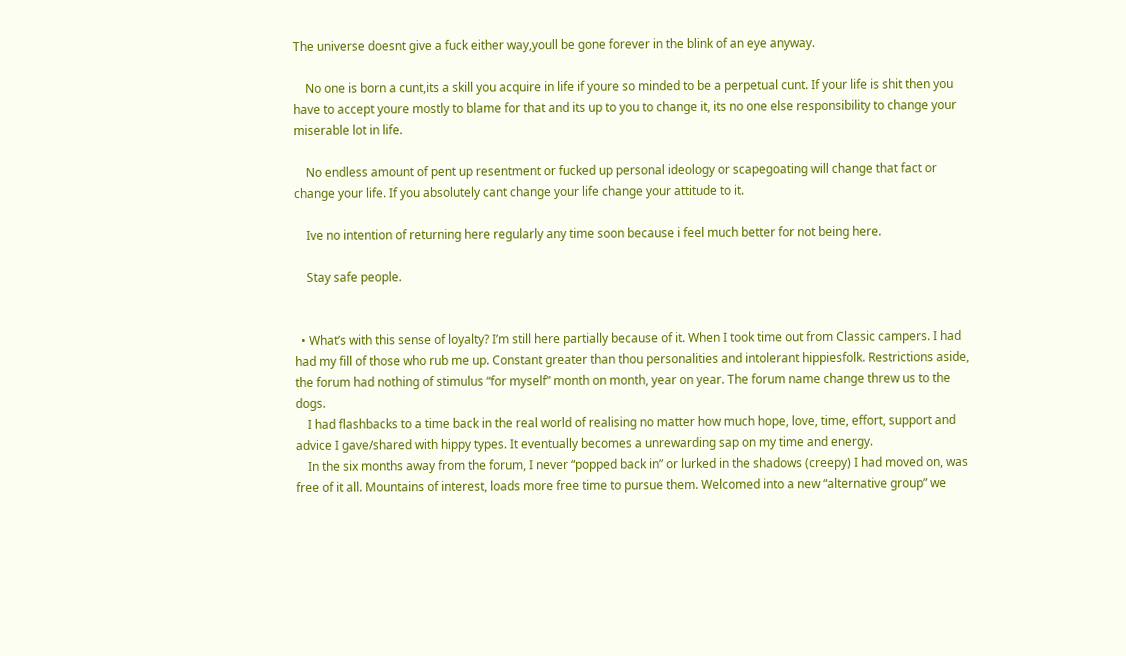The universe doesnt give a fuck either way,youll be gone forever in the blink of an eye anyway.

    No one is born a cunt,its a skill you acquire in life if youre so minded to be a perpetual cunt. If your life is shit then you have to accept youre mostly to blame for that and its up to you to change it, its no one else responsibility to change your miserable lot in life.

    No endless amount of pent up resentment or fucked up personal ideology or scapegoating will change that fact or change your life. If you absolutely cant change your life change your attitude to it.

    Ive no intention of returning here regularly any time soon because i feel much better for not being here.

    Stay safe people.


  • What’s with this sense of loyalty? I’m still here partially because of it. When I took time out from Classic campers. I had had my fill of those who rub me up. Constant greater than thou personalities and intolerant hippiesfolk. Restrictions aside, the forum had nothing of stimulus “for myself” month on month, year on year. The forum name change threw us to the dogs.
    I had flashbacks to a time back in the real world of realising no matter how much hope, love, time, effort, support and advice I gave/shared with hippy types. It eventually becomes a unrewarding sap on my time and energy.
    In the six months away from the forum, I never “popped back in” or lurked in the shadows (creepy) I had moved on, was free of it all. Mountains of interest, loads more free time to pursue them. Welcomed into a new “alternative group” we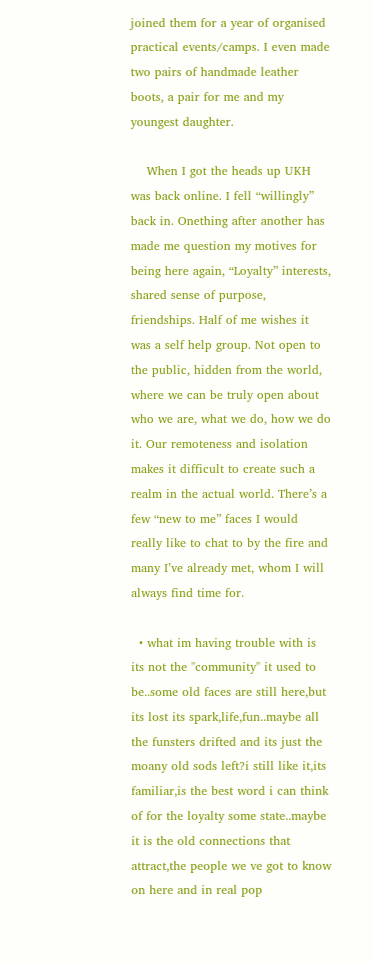joined them for a year of organised practical events/camps. I even made two pairs of handmade leather boots, a pair for me and my youngest daughter.

    When I got the heads up UKH was back online. I fell “willingly” back in. Onething after another has made me question my motives for being here again, “Loyalty” interests, shared sense of purpose, friendships. Half of me wishes it was a self help group. Not open to the public, hidden from the world, where we can be truly open about who we are, what we do, how we do it. Our remoteness and isolation makes it difficult to create such a realm in the actual world. There’s a few “new to me” faces I would really like to chat to by the fire and many I’ve already met, whom I will always find time for.

  • what im having trouble with is its not the "community" it used to be..some old faces are still here,but its lost its spark,life,fun..maybe all the funsters drifted and its just the moany old sods left?i still like it,its familiar,is the best word i can think of for the loyalty some state..maybe it is the old connections that attract,the people we ve got to know on here and in real pop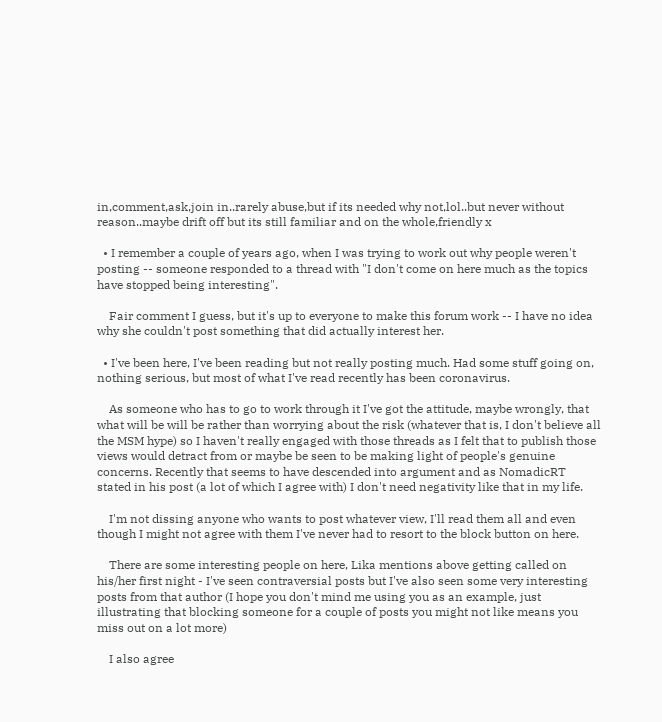in,comment,ask,join in..rarely abuse,but if its needed why not,lol..but never without reason..maybe drift off but its still familiar and on the whole,friendly x

  • I remember a couple of years ago, when I was trying to work out why people weren't posting -- someone responded to a thread with "I don't come on here much as the topics have stopped being interesting".

    Fair comment I guess, but it's up to everyone to make this forum work -- I have no idea why she couldn't post something that did actually interest her.

  • I've been here, I've been reading but not really posting much. Had some stuff going on, nothing serious, but most of what I've read recently has been coronavirus.

    As someone who has to go to work through it I've got the attitude, maybe wrongly, that what will be will be rather than worrying about the risk (whatever that is, I don't believe all the MSM hype) so I haven't really engaged with those threads as I felt that to publish those views would detract from or maybe be seen to be making light of people's genuine concerns. Recently that seems to have descended into argument and as NomadicRT stated in his post (a lot of which I agree with) I don't need negativity like that in my life.

    I'm not dissing anyone who wants to post whatever view, I'll read them all and even though I might not agree with them I've never had to resort to the block button on here.

    There are some interesting people on here, Lika mentions above getting called on his/her first night - I've seen contraversial posts but I've also seen some very interesting posts from that author (I hope you don't mind me using you as an example, just illustrating that blocking someone for a couple of posts you might not like means you miss out on a lot more)

    I also agree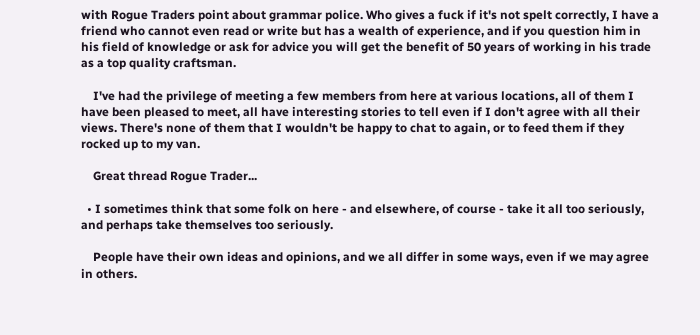with Rogue Traders point about grammar police. Who gives a fuck if it's not spelt correctly, I have a friend who cannot even read or write but has a wealth of experience, and if you question him in his field of knowledge or ask for advice you will get the benefit of 50 years of working in his trade as a top quality craftsman.

    I've had the privilege of meeting a few members from here at various locations, all of them I have been pleased to meet, all have interesting stories to tell even if I don't agree with all their views. There's none of them that I wouldn't be happy to chat to again, or to feed them if they rocked up to my van.

    Great thread Rogue Trader...

  • I sometimes think that some folk on here - and elsewhere, of course - take it all too seriously, and perhaps take themselves too seriously.

    People have their own ideas and opinions, and we all differ in some ways, even if we may agree in others.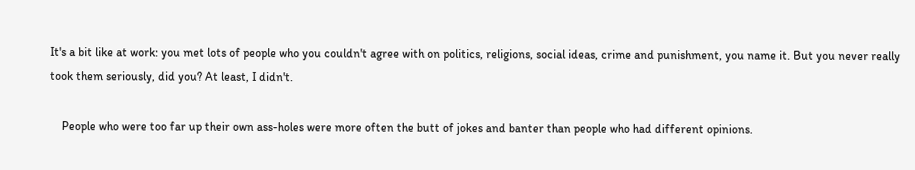It's a bit like at work: you met lots of people who you couldn't agree with on politics, religions, social ideas, crime and punishment, you name it. But you never really took them seriously, did you? At least, I didn't.

    People who were too far up their own ass-holes were more often the butt of jokes and banter than people who had different opinions.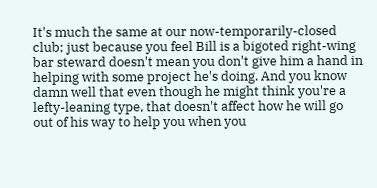It's much the same at our now-temporarily-closed club; just because you feel Bill is a bigoted right-wing bar steward doesn't mean you don't give him a hand in helping with some project he's doing. And you know damn well that even though he might think you're a lefty-leaning type, that doesn't affect how he will go out of his way to help you when you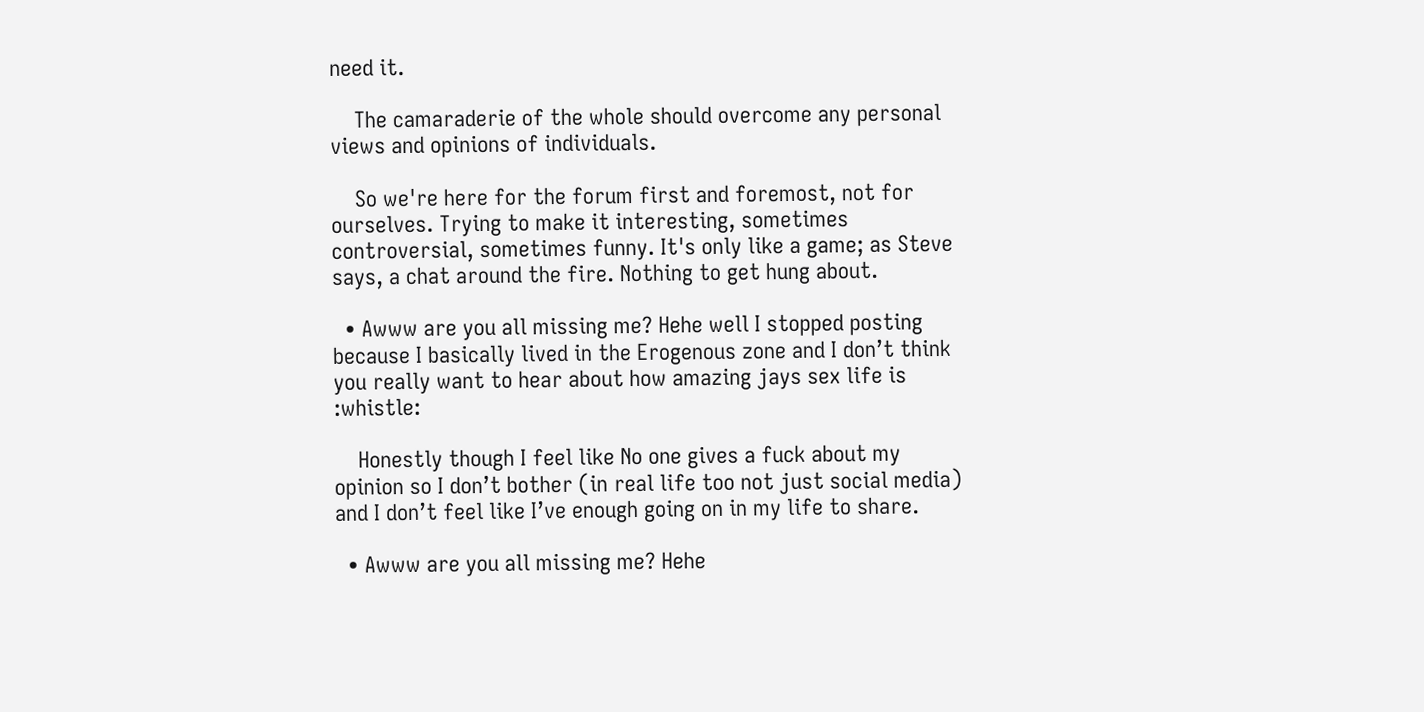need it.

    The camaraderie of the whole should overcome any personal views and opinions of individuals.

    So we're here for the forum first and foremost, not for ourselves. Trying to make it interesting, sometimes controversial, sometimes funny. It's only like a game; as Steve says, a chat around the fire. Nothing to get hung about.

  • Awww are you all missing me? Hehe well I stopped posting because I basically lived in the Erogenous zone and I don’t think you really want to hear about how amazing jays sex life is :whistle:

    Honestly though I feel like No one gives a fuck about my opinion so I don’t bother (in real life too not just social media) and I don’t feel like I’ve enough going on in my life to share.

  • Awww are you all missing me? Hehe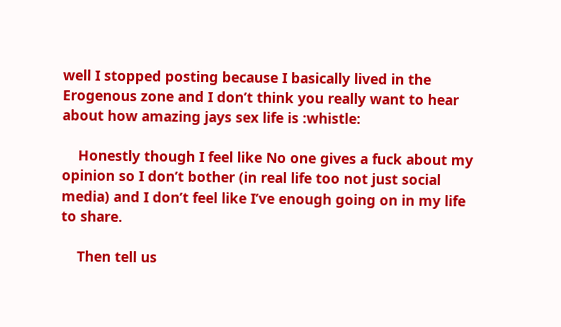well I stopped posting because I basically lived in the Erogenous zone and I don’t think you really want to hear about how amazing jays sex life is :whistle:

    Honestly though I feel like No one gives a fuck about my opinion so I don’t bother (in real life too not just social media) and I don’t feel like I’ve enough going on in my life to share.

    Then tell us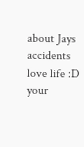about Jays accidents love life :D your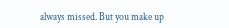always missed. But you make up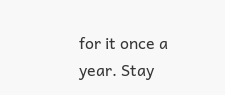for it once a year. Stay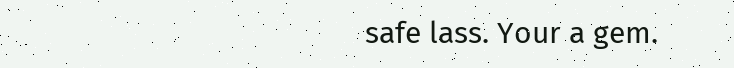safe lass. Your a gem.